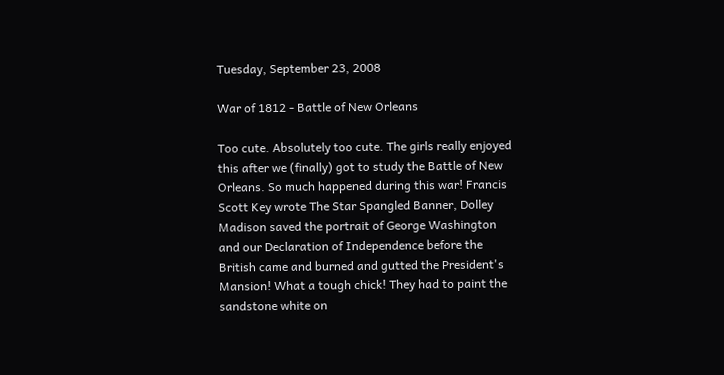Tuesday, September 23, 2008

War of 1812 - Battle of New Orleans

Too cute. Absolutely too cute. The girls really enjoyed this after we (finally) got to study the Battle of New Orleans. So much happened during this war! Francis Scott Key wrote The Star Spangled Banner, Dolley Madison saved the portrait of George Washington and our Declaration of Independence before the British came and burned and gutted the President's Mansion! What a tough chick! They had to paint the sandstone white on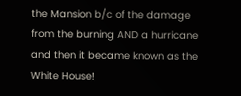the Mansion b/c of the damage from the burning AND a hurricane and then it became known as the White House!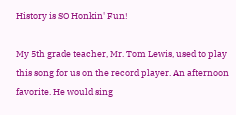History is SO Honkin' Fun!

My 5th grade teacher, Mr. Tom Lewis, used to play this song for us on the record player. An afternoon favorite. He would sing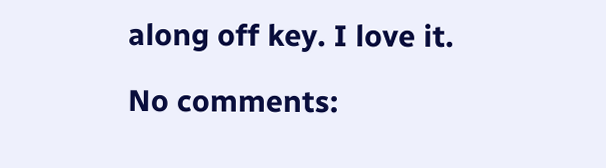along off key. I love it.

No comments: